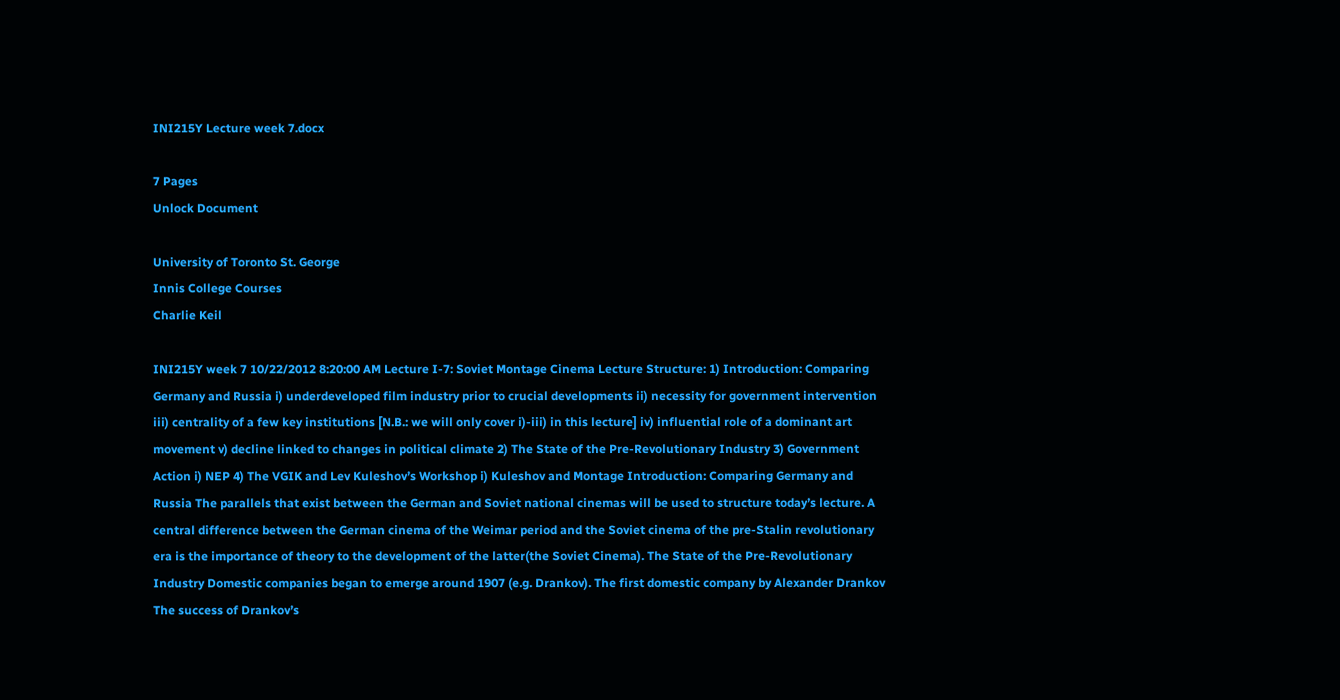INI215Y Lecture week 7.docx

7 Pages
Unlock Document

University of Toronto St. George
Innis College Courses
Charlie Keil

INI215Y week 7 10/22/2012 8:20:00 AM Lecture I-7: Soviet Montage Cinema Lecture Structure: 1) Introduction: Comparing Germany and Russia i) underdeveloped film industry prior to crucial developments ii) necessity for government intervention iii) centrality of a few key institutions [N.B.: we will only cover i)-iii) in this lecture] iv) influential role of a dominant art movement v) decline linked to changes in political climate 2) The State of the Pre-Revolutionary Industry 3) Government Action i) NEP 4) The VGIK and Lev Kuleshov’s Workshop i) Kuleshov and Montage Introduction: Comparing Germany and Russia The parallels that exist between the German and Soviet national cinemas will be used to structure today’s lecture. A central difference between the German cinema of the Weimar period and the Soviet cinema of the pre-Stalin revolutionary era is the importance of theory to the development of the latter(the Soviet Cinema). The State of the Pre-Revolutionary Industry Domestic companies began to emerge around 1907 (e.g. Drankov). The first domestic company by Alexander Drankov The success of Drankov’s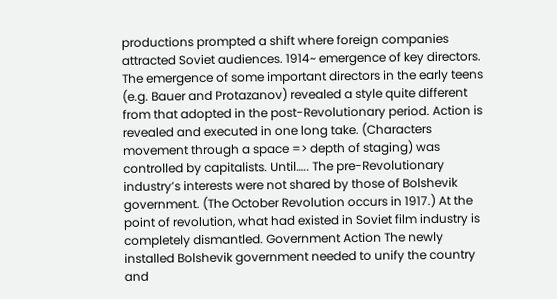productions prompted a shift where foreign companies attracted Soviet audiences. 1914~ emergence of key directors. The emergence of some important directors in the early teens (e.g. Bauer and Protazanov) revealed a style quite different from that adopted in the post-Revolutionary period. Action is revealed and executed in one long take. (Characters movement through a space => depth of staging) was controlled by capitalists. Until….. The pre-Revolutionary industry’s interests were not shared by those of Bolshevik government. (The October Revolution occurs in 1917.) At the point of revolution, what had existed in Soviet film industry is completely dismantled. Government Action The newly installed Bolshevik government needed to unify the country and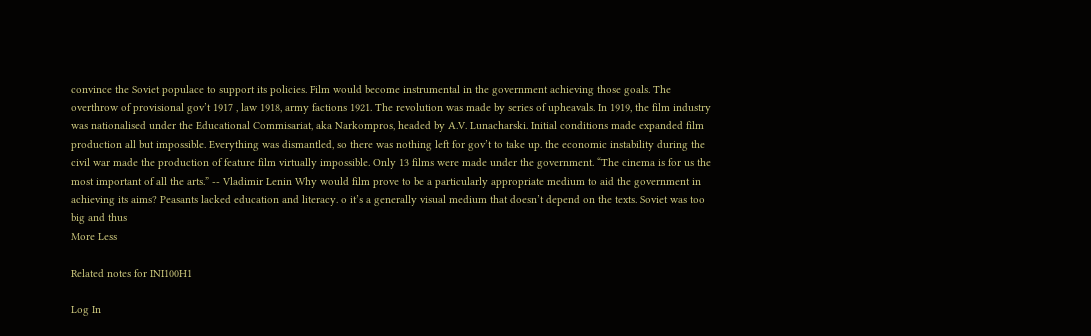convince the Soviet populace to support its policies. Film would become instrumental in the government achieving those goals. The overthrow of provisional gov’t 1917 , law 1918, army factions 1921. The revolution was made by series of upheavals. In 1919, the film industry was nationalised under the Educational Commisariat, aka Narkompros, headed by A.V. Lunacharski. Initial conditions made expanded film production all but impossible. Everything was dismantled, so there was nothing left for gov’t to take up. the economic instability during the civil war made the production of feature film virtually impossible. Only 13 films were made under the government. “The cinema is for us the most important of all the arts.” -- Vladimir Lenin Why would film prove to be a particularly appropriate medium to aid the government in achieving its aims? Peasants lacked education and literacy. o it’s a generally visual medium that doesn’t depend on the texts. Soviet was too big and thus
More Less

Related notes for INI100H1

Log In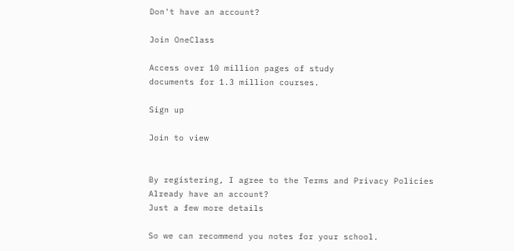Don't have an account?

Join OneClass

Access over 10 million pages of study
documents for 1.3 million courses.

Sign up

Join to view


By registering, I agree to the Terms and Privacy Policies
Already have an account?
Just a few more details

So we can recommend you notes for your school.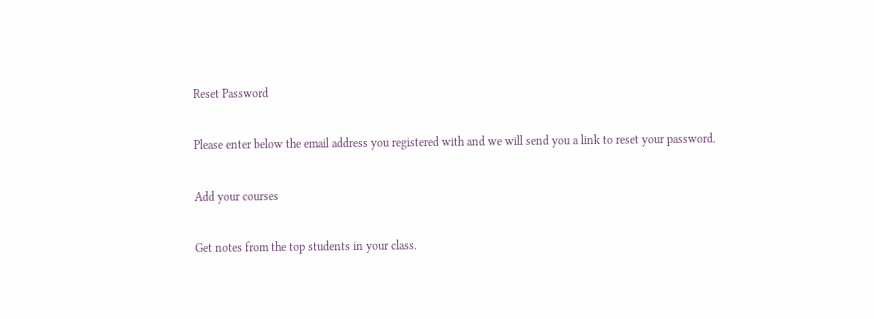Reset Password

Please enter below the email address you registered with and we will send you a link to reset your password.

Add your courses

Get notes from the top students in your class.